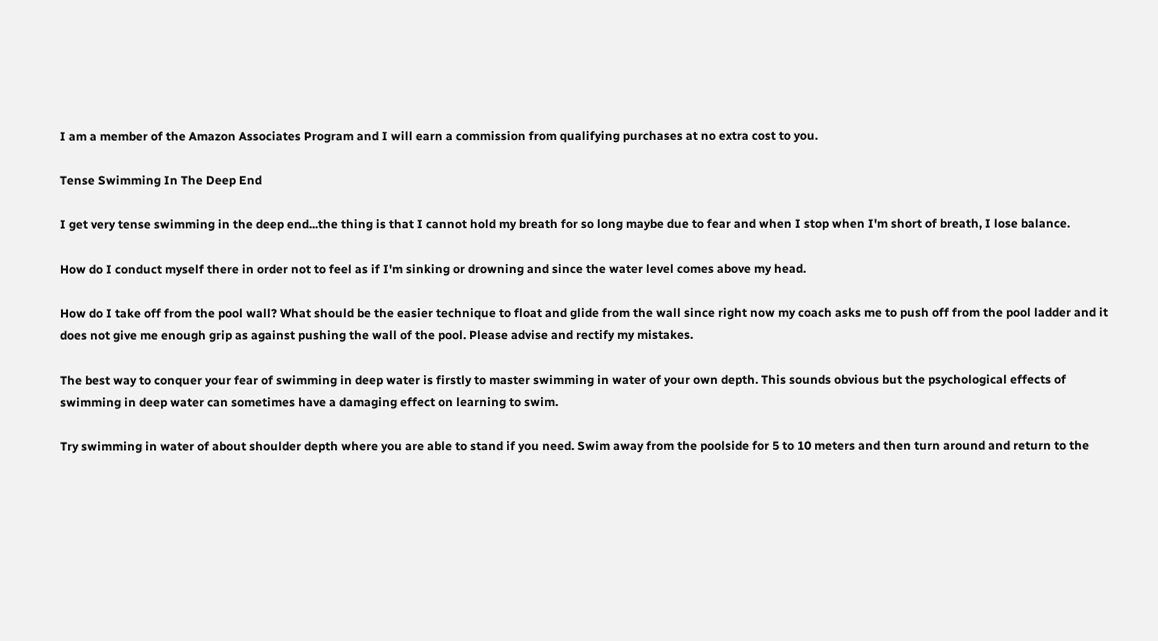I am a member of the Amazon Associates Program and I will earn a commission from qualifying purchases at no extra cost to you.

Tense Swimming In The Deep End

I get very tense swimming in the deep end...the thing is that I cannot hold my breath for so long maybe due to fear and when I stop when I'm short of breath, I lose balance.

How do I conduct myself there in order not to feel as if I'm sinking or drowning and since the water level comes above my head.

How do I take off from the pool wall? What should be the easier technique to float and glide from the wall since right now my coach asks me to push off from the pool ladder and it does not give me enough grip as against pushing the wall of the pool. Please advise and rectify my mistakes.

The best way to conquer your fear of swimming in deep water is firstly to master swimming in water of your own depth. This sounds obvious but the psychological effects of swimming in deep water can sometimes have a damaging effect on learning to swim.

Try swimming in water of about shoulder depth where you are able to stand if you need. Swim away from the poolside for 5 to 10 meters and then turn around and return to the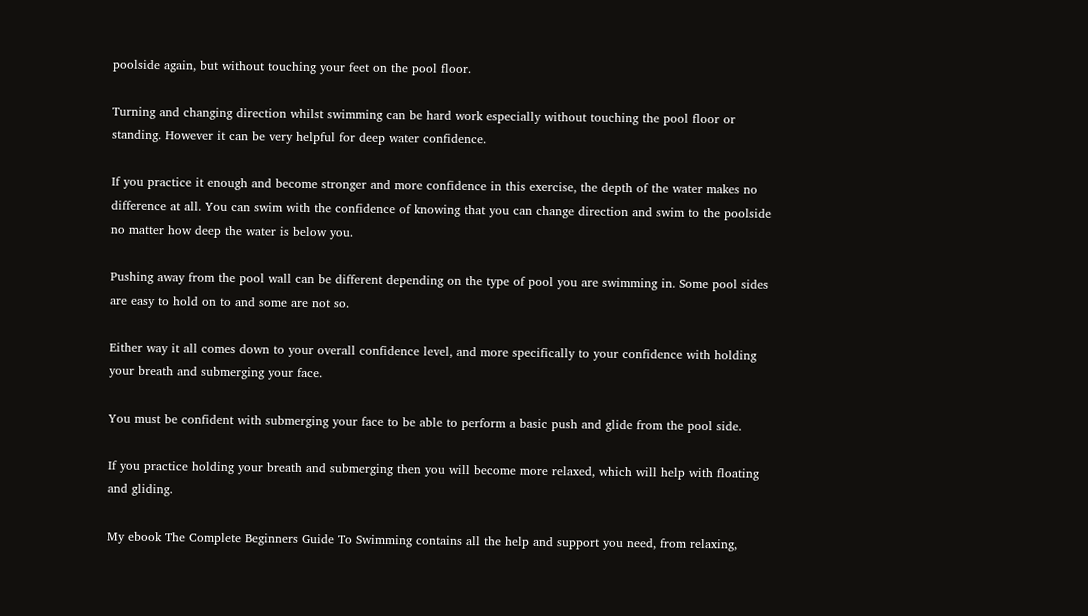poolside again, but without touching your feet on the pool floor.

Turning and changing direction whilst swimming can be hard work especially without touching the pool floor or standing. However it can be very helpful for deep water confidence.

If you practice it enough and become stronger and more confidence in this exercise, the depth of the water makes no difference at all. You can swim with the confidence of knowing that you can change direction and swim to the poolside no matter how deep the water is below you.

Pushing away from the pool wall can be different depending on the type of pool you are swimming in. Some pool sides are easy to hold on to and some are not so.

Either way it all comes down to your overall confidence level, and more specifically to your confidence with holding your breath and submerging your face.

You must be confident with submerging your face to be able to perform a basic push and glide from the pool side.

If you practice holding your breath and submerging then you will become more relaxed, which will help with floating and gliding.

My ebook The Complete Beginners Guide To Swimming contains all the help and support you need, from relaxing,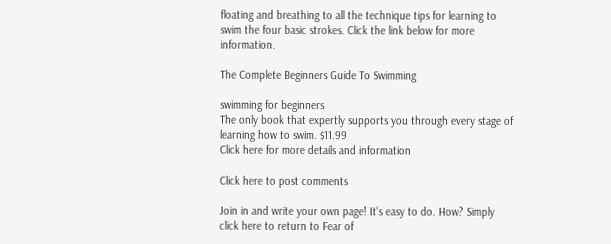floating and breathing to all the technique tips for learning to swim the four basic strokes. Click the link below for more information.

The Complete Beginners Guide To Swimming

swimming for beginners
The only book that expertly supports you through every stage of learning how to swim. $11.99
Click here for more details and information

Click here to post comments

Join in and write your own page! It's easy to do. How? Simply click here to return to Fear of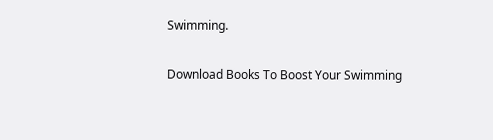Swimming.

Download Books To Boost Your Swimming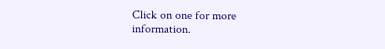Click on one for more information.